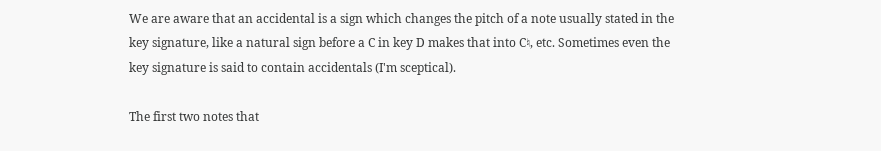We are aware that an accidental is a sign which changes the pitch of a note usually stated in the key signature, like a natural sign before a C in key D makes that into C♮, etc. Sometimes even the key signature is said to contain accidentals (I'm sceptical).

The first two notes that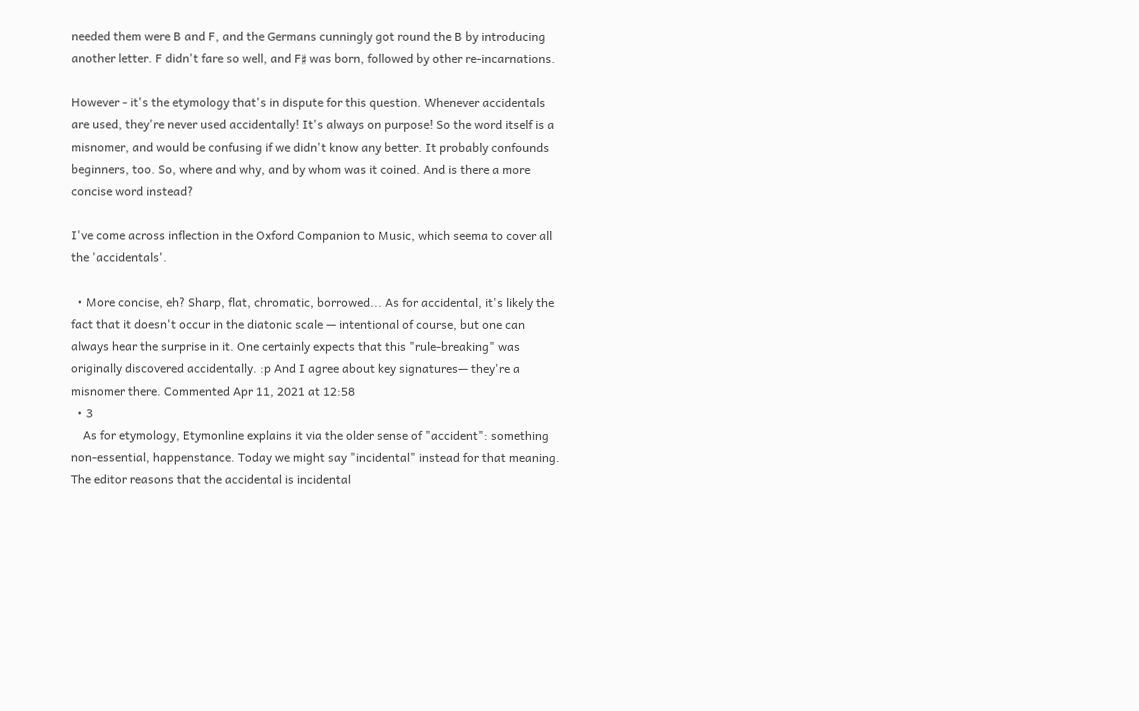needed them were B and F, and the Germans cunningly got round the B by introducing another letter. F didn't fare so well, and F♯ was born, followed by other re-incarnations.

However - it's the etymology that's in dispute for this question. Whenever accidentals are used, they're never used accidentally! It's always on purpose! So the word itself is a misnomer, and would be confusing if we didn't know any better. It probably confounds beginners, too. So, where and why, and by whom was it coined. And is there a more concise word instead?

I've come across inflection in the Oxford Companion to Music, which seema to cover all the 'accidentals'.

  • More concise, eh? Sharp, flat, chromatic, borrowed... As for accidental, it's likely the fact that it doesn't occur in the diatonic scale — intentional of course, but one can always hear the surprise in it. One certainly expects that this "rule-breaking" was originally discovered accidentally. :p And I agree about key signatures— they're a misnomer there. Commented Apr 11, 2021 at 12:58
  • 3
    As for etymology, Etymonline explains it via the older sense of "accident": something non-essential, happenstance. Today we might say "incidental" instead for that meaning. The editor reasons that the accidental is incidental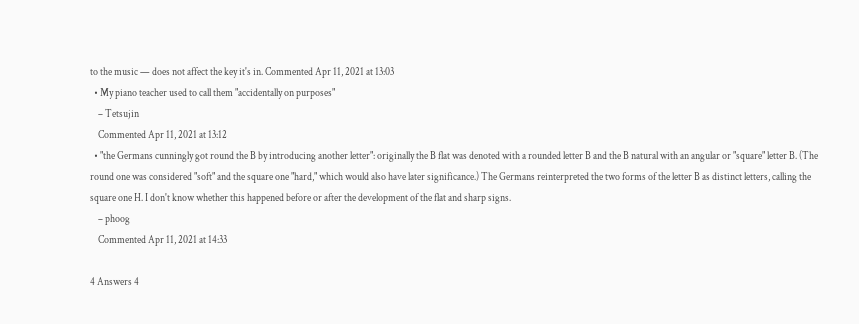to the music — does not affect the key it's in. Commented Apr 11, 2021 at 13:03
  • My piano teacher used to call them "accidentally on purposes"
    – Tetsujin
    Commented Apr 11, 2021 at 13:12
  • "the Germans cunningly got round the B by introducing another letter": originally the B flat was denoted with a rounded letter B and the B natural with an angular or "square" letter B. (The round one was considered "soft" and the square one "hard," which would also have later significance.) The Germans reinterpreted the two forms of the letter B as distinct letters, calling the square one H. I don't know whether this happened before or after the development of the flat and sharp signs.
    – phoog
    Commented Apr 11, 2021 at 14:33

4 Answers 4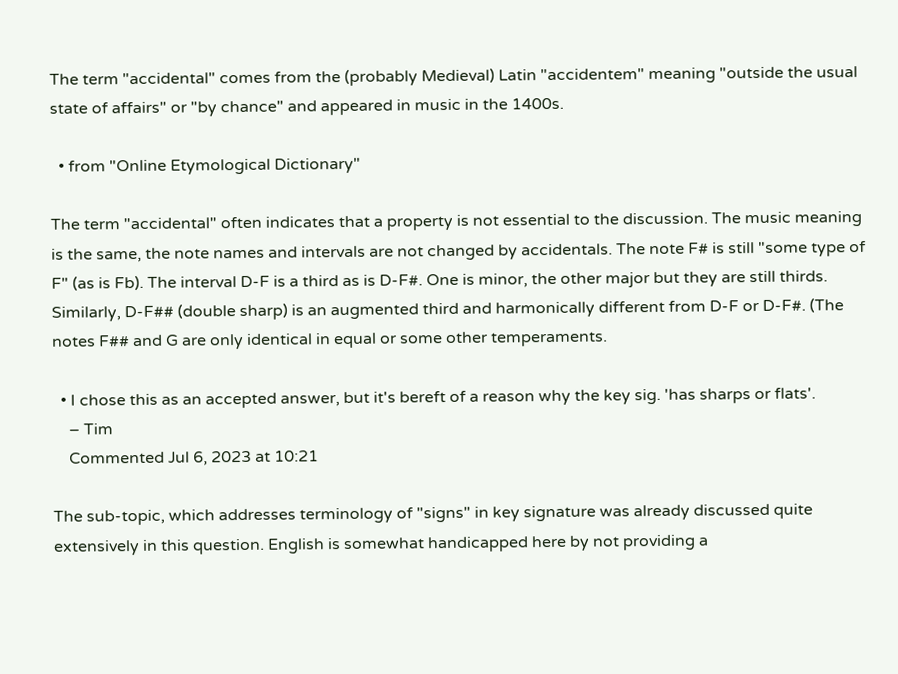The term "accidental" comes from the (probably Medieval) Latin "accidentem" meaning "outside the usual state of affairs" or "by chance" and appeared in music in the 1400s.

  • from "Online Etymological Dictionary"

The term "accidental" often indicates that a property is not essential to the discussion. The music meaning is the same, the note names and intervals are not changed by accidentals. The note F# is still "some type of F" (as is Fb). The interval D-F is a third as is D-F#. One is minor, the other major but they are still thirds. Similarly, D-F## (double sharp) is an augmented third and harmonically different from D-F or D-F#. (The notes F## and G are only identical in equal or some other temperaments.

  • I chose this as an accepted answer, but it's bereft of a reason why the key sig. 'has sharps or flats'.
    – Tim
    Commented Jul 6, 2023 at 10:21

The sub-topic, which addresses terminology of "signs" in key signature was already discussed quite extensively in this question. English is somewhat handicapped here by not providing a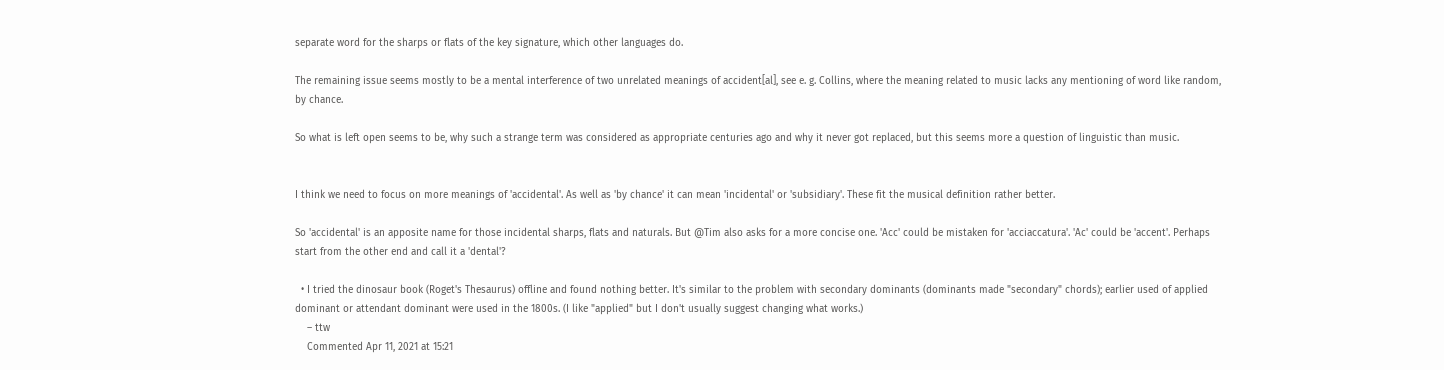separate word for the sharps or flats of the key signature, which other languages do.

The remaining issue seems mostly to be a mental interference of two unrelated meanings of accident[al], see e. g. Collins, where the meaning related to music lacks any mentioning of word like random, by chance.

So what is left open seems to be, why such a strange term was considered as appropriate centuries ago and why it never got replaced, but this seems more a question of linguistic than music.


I think we need to focus on more meanings of 'accidental'. As well as 'by chance' it can mean 'incidental' or 'subsidiary'. These fit the musical definition rather better.

So 'accidental' is an apposite name for those incidental sharps, flats and naturals. But @Tim also asks for a more concise one. 'Acc' could be mistaken for 'acciaccatura'. 'Ac' could be 'accent'. Perhaps start from the other end and call it a 'dental'?

  • I tried the dinosaur book (Roget's Thesaurus) offline and found nothing better. It's similar to the problem with secondary dominants (dominants made "secondary" chords); earlier used of applied dominant or attendant dominant were used in the 1800s. (I like "applied" but I don't usually suggest changing what works.)
    – ttw
    Commented Apr 11, 2021 at 15:21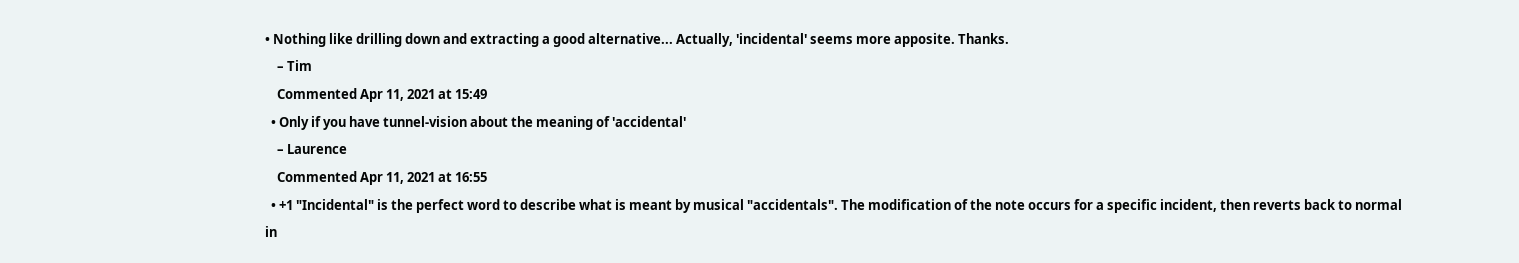• Nothing like drilling down and extracting a good alternative... Actually, 'incidental' seems more apposite. Thanks.
    – Tim
    Commented Apr 11, 2021 at 15:49
  • Only if you have tunnel-vision about the meaning of 'accidental'
    – Laurence
    Commented Apr 11, 2021 at 16:55
  • +1 "Incidental" is the perfect word to describe what is meant by musical "accidentals". The modification of the note occurs for a specific incident, then reverts back to normal in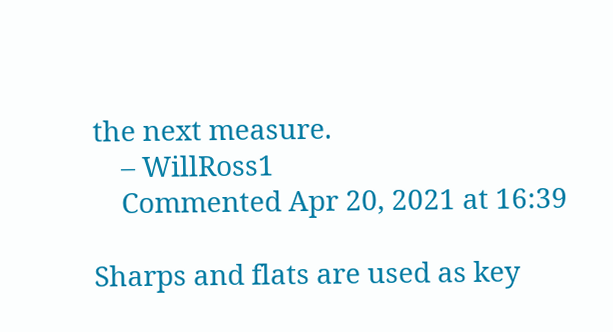the next measure.
    – WillRoss1
    Commented Apr 20, 2021 at 16:39

Sharps and flats are used as key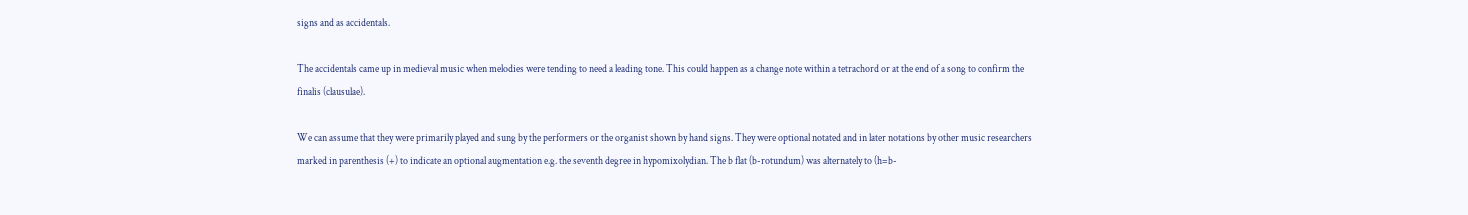signs and as accidentals.

The accidentals came up in medieval music when melodies were tending to need a leading tone. This could happen as a change note within a tetrachord or at the end of a song to confirm the finalis (clausulae).

We can assume that they were primarily played and sung by the performers or the organist shown by hand signs. They were optional notated and in later notations by other music researchers marked in parenthesis (+) to indicate an optional augmentation e.g. the seventh degree in hypomixolydian. The b flat (b-rotundum) was alternately to (h=b-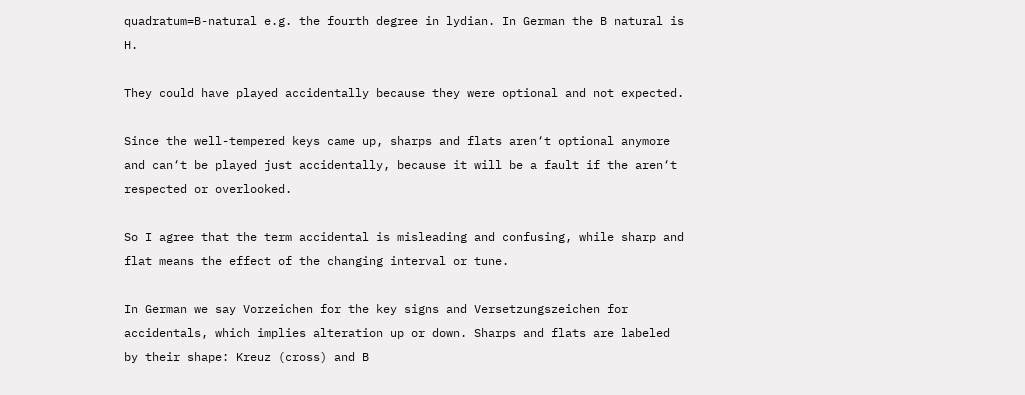quadratum=B-natural e.g. the fourth degree in lydian. In German the B natural is H.

They could have played accidentally because they were optional and not expected.

Since the well-tempered keys came up, sharps and flats aren‘t optional anymore and can‘t be played just accidentally, because it will be a fault if the aren‘t respected or overlooked.

So I agree that the term accidental is misleading and confusing, while sharp and flat means the effect of the changing interval or tune.

In German we say Vorzeichen for the key signs and Versetzungszeichen for accidentals, which implies alteration up or down. Sharps and flats are labeled by their shape: Kreuz (cross) and B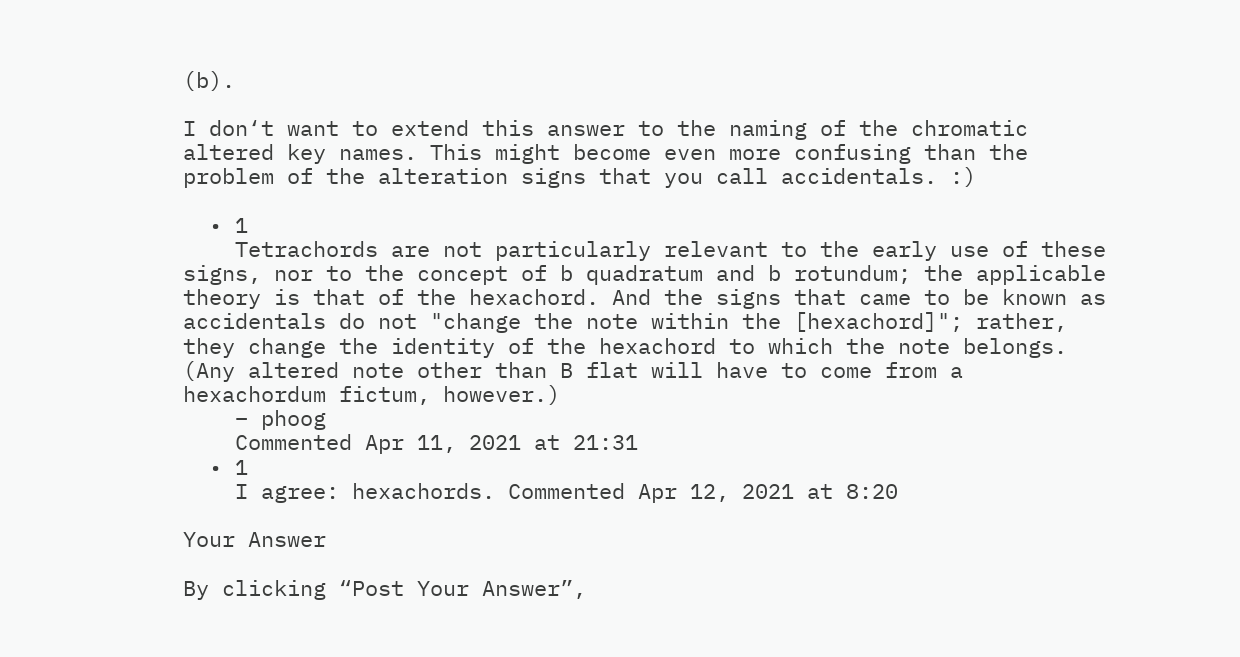(b).

I don‘t want to extend this answer to the naming of the chromatic altered key names. This might become even more confusing than the problem of the alteration signs that you call accidentals. :)

  • 1
    Tetrachords are not particularly relevant to the early use of these signs, nor to the concept of b quadratum and b rotundum; the applicable theory is that of the hexachord. And the signs that came to be known as accidentals do not "change the note within the [hexachord]"; rather, they change the identity of the hexachord to which the note belongs. (Any altered note other than B flat will have to come from a hexachordum fictum, however.)
    – phoog
    Commented Apr 11, 2021 at 21:31
  • 1
    I agree: hexachords. Commented Apr 12, 2021 at 8:20

Your Answer

By clicking “Post Your Answer”,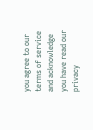you agree to our terms of service and acknowledge you have read our privacy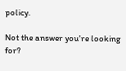policy.

Not the answer you're looking for?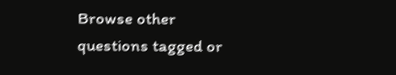Browse other questions tagged or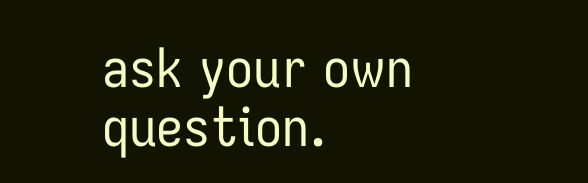ask your own question.